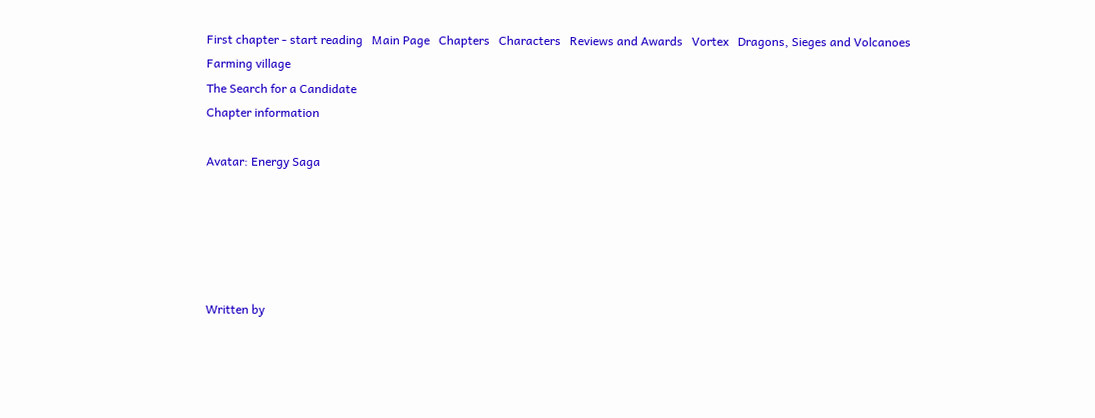First chapter - start reading   Main Page   Chapters   Characters   Reviews and Awards   Vortex   Dragons, Sieges and Volcanoes
Farming village
The Search for a Candidate
Chapter information

Avatar: Energy Saga





Written by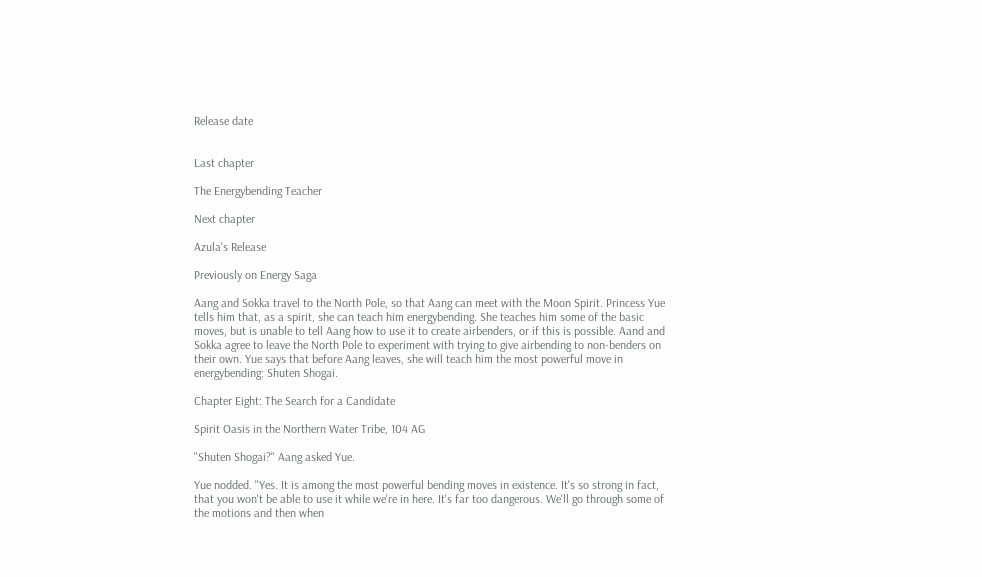Release date


Last chapter

The Energybending Teacher

Next chapter

Azula's Release

Previously on Energy Saga

Aang and Sokka travel to the North Pole, so that Aang can meet with the Moon Spirit. Princess Yue tells him that, as a spirit, she can teach him energybending. She teaches him some of the basic moves, but is unable to tell Aang how to use it to create airbenders, or if this is possible. Aand and Sokka agree to leave the North Pole to experiment with trying to give airbending to non-benders on their own. Yue says that before Aang leaves, she will teach him the most powerful move in energybending: Shuten Shogai.

Chapter Eight: The Search for a Candidate

Spirit Oasis in the Northern Water Tribe, 104 AG

"Shuten Shogai?" Aang asked Yue.

Yue nodded. "Yes. It is among the most powerful bending moves in existence. It's so strong in fact, that you won't be able to use it while we're in here. It's far too dangerous. We'll go through some of the motions and then when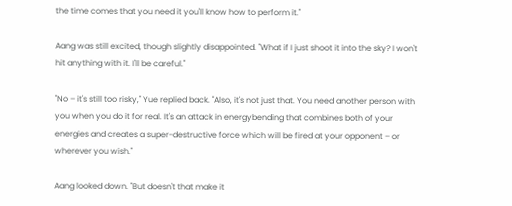the time comes that you need it you'll know how to perform it."

Aang was still excited, though slightly disappointed. "What if I just shoot it into the sky? I won't hit anything with it. I'll be careful."

"No – it's still too risky," Yue replied back. "Also, it's not just that. You need another person with you when you do it for real. It's an attack in energybending that combines both of your energies and creates a super-destructive force which will be fired at your opponent – or wherever you wish."

Aang looked down. "But doesn't that make it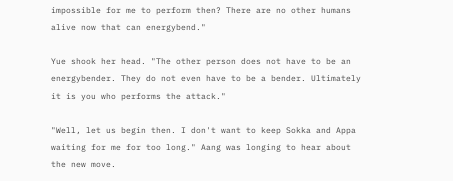impossible for me to perform then? There are no other humans alive now that can energybend."

Yue shook her head. "The other person does not have to be an energybender. They do not even have to be a bender. Ultimately it is you who performs the attack."

"Well, let us begin then. I don't want to keep Sokka and Appa waiting for me for too long." Aang was longing to hear about the new move.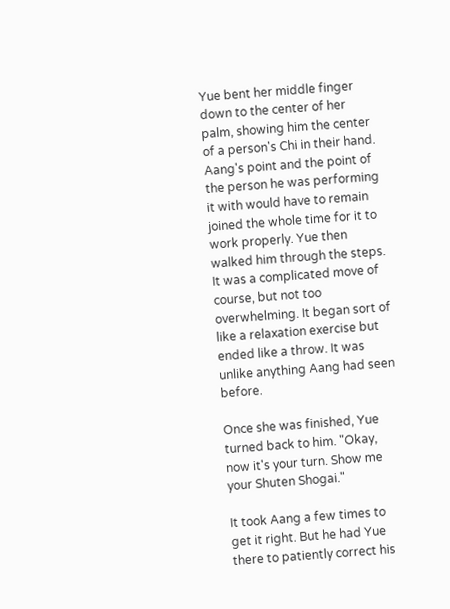Yue bent her middle finger down to the center of her palm, showing him the center of a person's Chi in their hand. Aang's point and the point of the person he was performing it with would have to remain joined the whole time for it to work properly. Yue then walked him through the steps. It was a complicated move of course, but not too overwhelming. It began sort of like a relaxation exercise but ended like a throw. It was unlike anything Aang had seen before.

Once she was finished, Yue turned back to him. "Okay, now it's your turn. Show me your Shuten Shogai."

It took Aang a few times to get it right. But he had Yue there to patiently correct his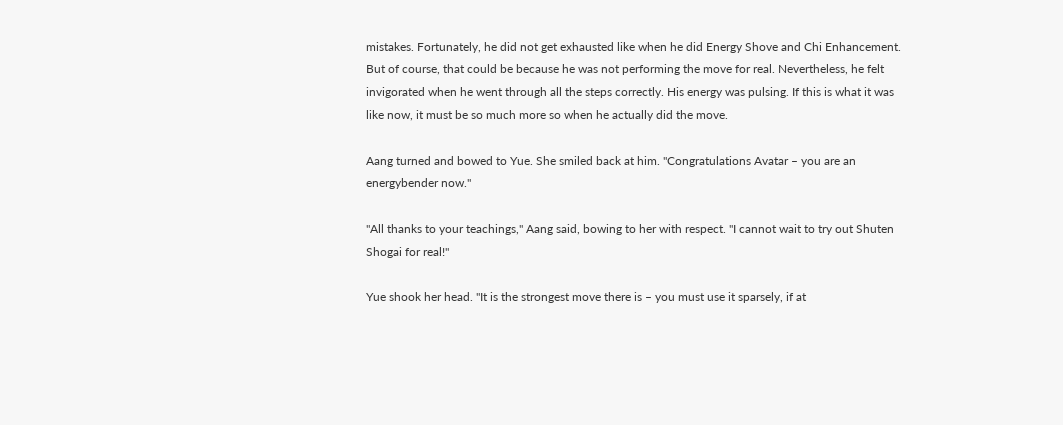mistakes. Fortunately, he did not get exhausted like when he did Energy Shove and Chi Enhancement. But of course, that could be because he was not performing the move for real. Nevertheless, he felt invigorated when he went through all the steps correctly. His energy was pulsing. If this is what it was like now, it must be so much more so when he actually did the move.

Aang turned and bowed to Yue. She smiled back at him. "Congratulations Avatar – you are an energybender now."

"All thanks to your teachings," Aang said, bowing to her with respect. "I cannot wait to try out Shuten Shogai for real!"

Yue shook her head. "It is the strongest move there is – you must use it sparsely, if at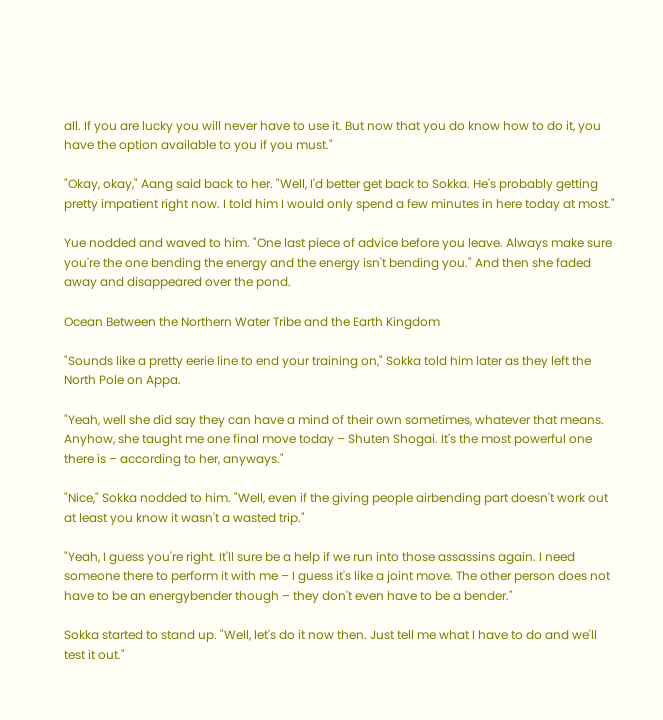all. If you are lucky you will never have to use it. But now that you do know how to do it, you have the option available to you if you must."

"Okay, okay," Aang said back to her. "Well, I'd better get back to Sokka. He's probably getting pretty impatient right now. I told him I would only spend a few minutes in here today at most."

Yue nodded and waved to him. "One last piece of advice before you leave. Always make sure you're the one bending the energy and the energy isn't bending you." And then she faded away and disappeared over the pond.

Ocean Between the Northern Water Tribe and the Earth Kingdom

"Sounds like a pretty eerie line to end your training on," Sokka told him later as they left the North Pole on Appa.

"Yeah, well she did say they can have a mind of their own sometimes, whatever that means. Anyhow, she taught me one final move today – Shuten Shogai. It's the most powerful one there is – according to her, anyways."

"Nice," Sokka nodded to him. "Well, even if the giving people airbending part doesn't work out at least you know it wasn't a wasted trip."

"Yeah, I guess you're right. It'll sure be a help if we run into those assassins again. I need someone there to perform it with me – I guess it's like a joint move. The other person does not have to be an energybender though – they don't even have to be a bender."

Sokka started to stand up. "Well, let's do it now then. Just tell me what I have to do and we'll test it out."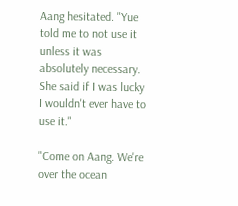Aang hesitated. "Yue told me to not use it unless it was absolutely necessary. She said if I was lucky I wouldn't ever have to use it."

"Come on Aang. We're over the ocean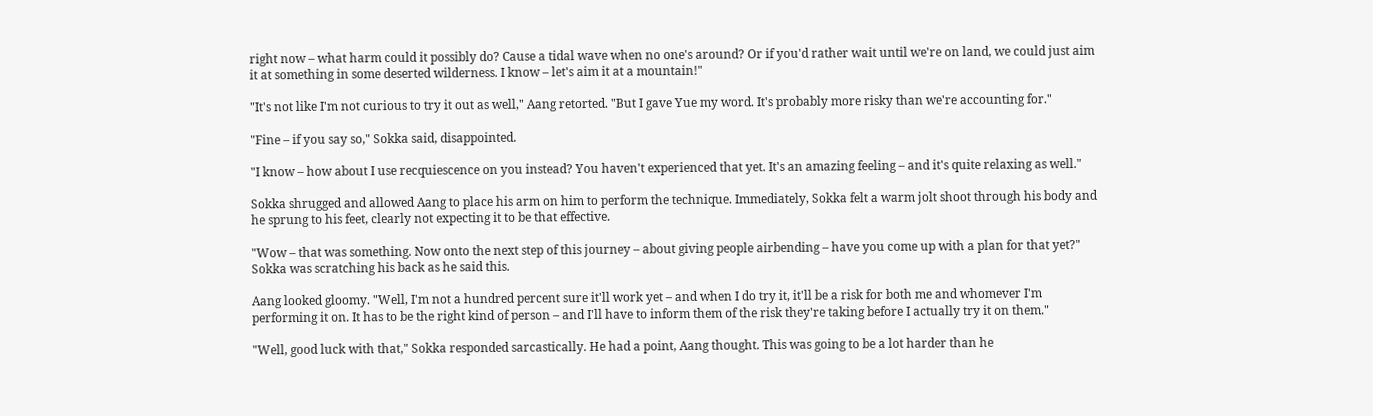right now – what harm could it possibly do? Cause a tidal wave when no one's around? Or if you'd rather wait until we're on land, we could just aim it at something in some deserted wilderness. I know – let's aim it at a mountain!"

"It's not like I'm not curious to try it out as well," Aang retorted. "But I gave Yue my word. It's probably more risky than we're accounting for."

"Fine – if you say so," Sokka said, disappointed.

"I know – how about I use recquiescence on you instead? You haven't experienced that yet. It's an amazing feeling – and it's quite relaxing as well."

Sokka shrugged and allowed Aang to place his arm on him to perform the technique. Immediately, Sokka felt a warm jolt shoot through his body and he sprung to his feet, clearly not expecting it to be that effective.

"Wow – that was something. Now onto the next step of this journey – about giving people airbending – have you come up with a plan for that yet?" Sokka was scratching his back as he said this.

Aang looked gloomy. "Well, I'm not a hundred percent sure it'll work yet – and when I do try it, it'll be a risk for both me and whomever I'm performing it on. It has to be the right kind of person – and I'll have to inform them of the risk they're taking before I actually try it on them."

"Well, good luck with that," Sokka responded sarcastically. He had a point, Aang thought. This was going to be a lot harder than he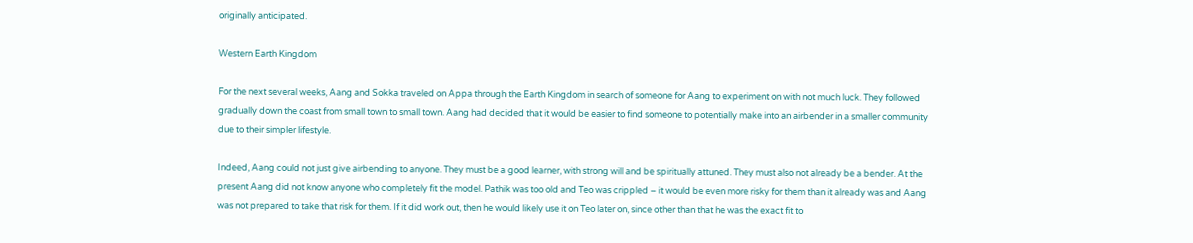originally anticipated.

Western Earth Kingdom

For the next several weeks, Aang and Sokka traveled on Appa through the Earth Kingdom in search of someone for Aang to experiment on with not much luck. They followed gradually down the coast from small town to small town. Aang had decided that it would be easier to find someone to potentially make into an airbender in a smaller community due to their simpler lifestyle.

Indeed, Aang could not just give airbending to anyone. They must be a good learner, with strong will and be spiritually attuned. They must also not already be a bender. At the present Aang did not know anyone who completely fit the model. Pathik was too old and Teo was crippled – it would be even more risky for them than it already was and Aang was not prepared to take that risk for them. If it did work out, then he would likely use it on Teo later on, since other than that he was the exact fit to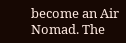become an Air Nomad. The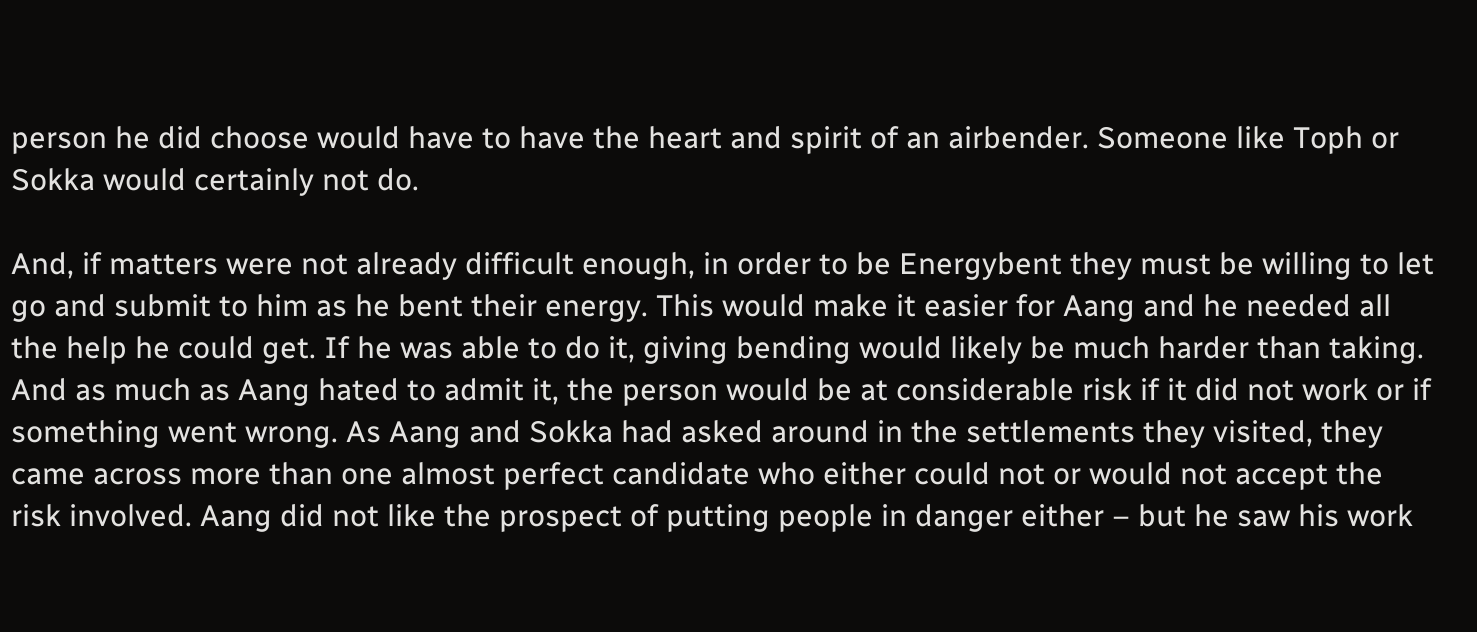person he did choose would have to have the heart and spirit of an airbender. Someone like Toph or Sokka would certainly not do.

And, if matters were not already difficult enough, in order to be Energybent they must be willing to let go and submit to him as he bent their energy. This would make it easier for Aang and he needed all the help he could get. If he was able to do it, giving bending would likely be much harder than taking. And as much as Aang hated to admit it, the person would be at considerable risk if it did not work or if something went wrong. As Aang and Sokka had asked around in the settlements they visited, they came across more than one almost perfect candidate who either could not or would not accept the risk involved. Aang did not like the prospect of putting people in danger either – but he saw his work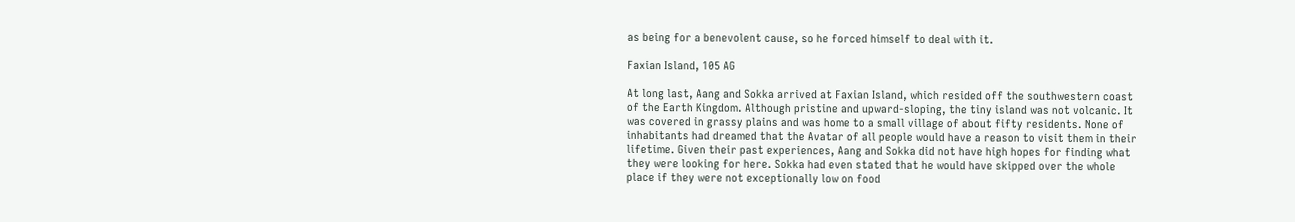as being for a benevolent cause, so he forced himself to deal with it.

Faxian Island, 105 AG

At long last, Aang and Sokka arrived at Faxian Island, which resided off the southwestern coast of the Earth Kingdom. Although pristine and upward-sloping, the tiny island was not volcanic. It was covered in grassy plains and was home to a small village of about fifty residents. None of inhabitants had dreamed that the Avatar of all people would have a reason to visit them in their lifetime. Given their past experiences, Aang and Sokka did not have high hopes for finding what they were looking for here. Sokka had even stated that he would have skipped over the whole place if they were not exceptionally low on food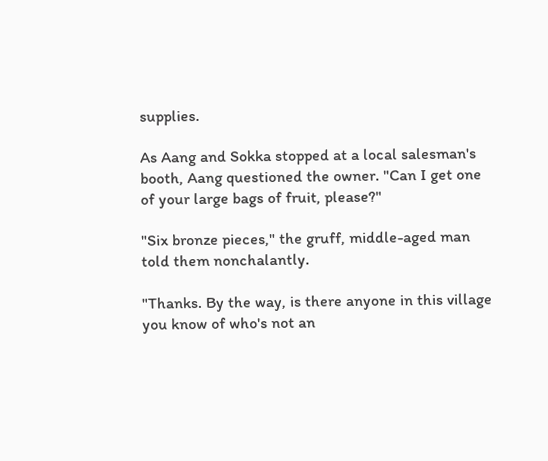supplies.

As Aang and Sokka stopped at a local salesman's booth, Aang questioned the owner. "Can I get one of your large bags of fruit, please?"

"Six bronze pieces," the gruff, middle-aged man told them nonchalantly.

"Thanks. By the way, is there anyone in this village you know of who's not an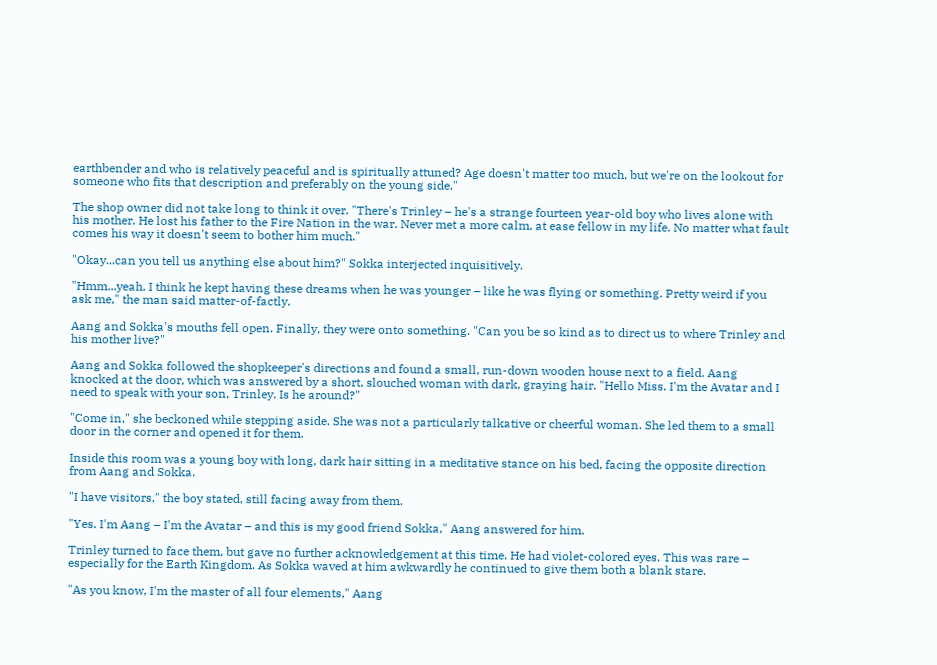earthbender and who is relatively peaceful and is spiritually attuned? Age doesn't matter too much, but we're on the lookout for someone who fits that description and preferably on the young side."

The shop owner did not take long to think it over. "There's Trinley – he's a strange fourteen year-old boy who lives alone with his mother. He lost his father to the Fire Nation in the war. Never met a more calm, at ease fellow in my life. No matter what fault comes his way it doesn't seem to bother him much."

"Okay...can you tell us anything else about him?" Sokka interjected inquisitively.

"Hmm...yeah. I think he kept having these dreams when he was younger – like he was flying or something. Pretty weird if you ask me," the man said matter-of-factly.

Aang and Sokka's mouths fell open. Finally, they were onto something. "Can you be so kind as to direct us to where Trinley and his mother live?"

Aang and Sokka followed the shopkeeper's directions and found a small, run-down wooden house next to a field. Aang knocked at the door, which was answered by a short, slouched woman with dark, graying hair. "Hello Miss. I'm the Avatar and I need to speak with your son, Trinley. Is he around?"

"Come in," she beckoned while stepping aside. She was not a particularly talkative or cheerful woman. She led them to a small door in the corner and opened it for them.

Inside this room was a young boy with long, dark hair sitting in a meditative stance on his bed, facing the opposite direction from Aang and Sokka.

"I have visitors," the boy stated, still facing away from them.

"Yes. I'm Aang – I'm the Avatar – and this is my good friend Sokka," Aang answered for him.

Trinley turned to face them, but gave no further acknowledgement at this time. He had violet-colored eyes. This was rare – especially for the Earth Kingdom. As Sokka waved at him awkwardly he continued to give them both a blank stare.

"As you know, I'm the master of all four elements," Aang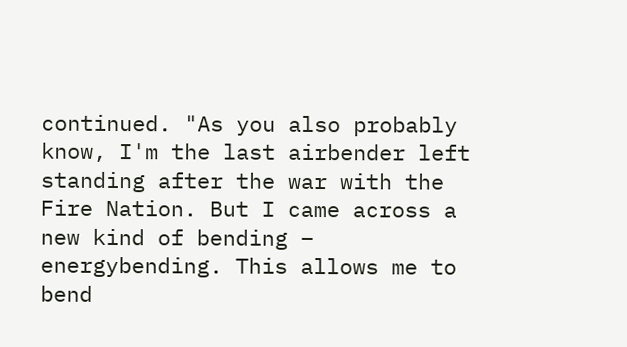continued. "As you also probably know, I'm the last airbender left standing after the war with the Fire Nation. But I came across a new kind of bending – energybending. This allows me to bend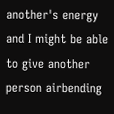another's energy and I might be able to give another person airbending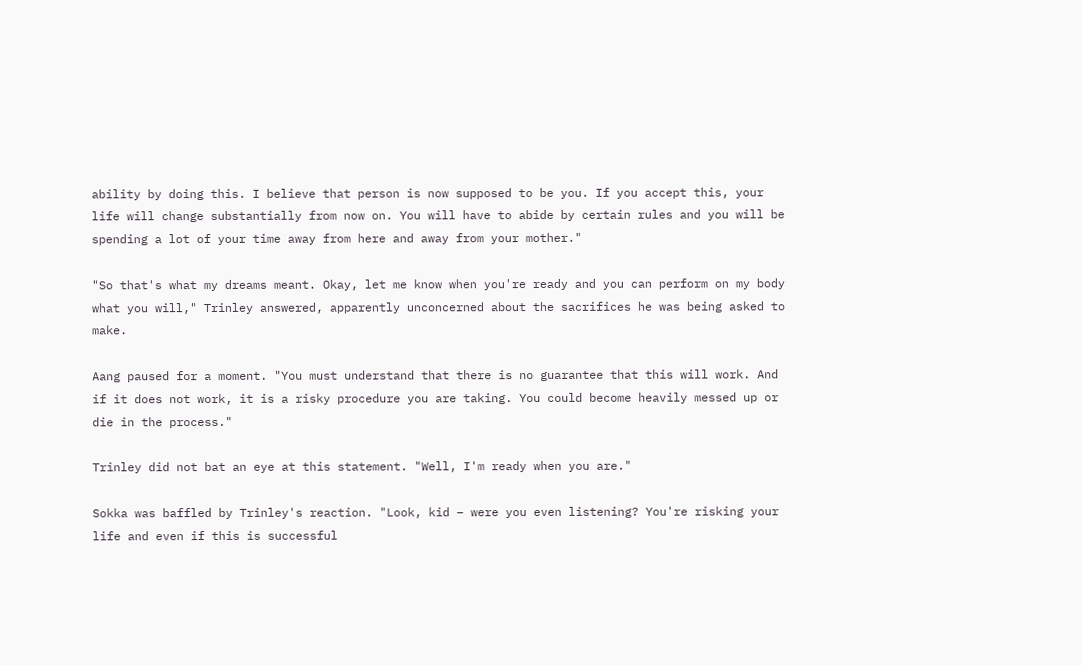ability by doing this. I believe that person is now supposed to be you. If you accept this, your life will change substantially from now on. You will have to abide by certain rules and you will be spending a lot of your time away from here and away from your mother."

"So that's what my dreams meant. Okay, let me know when you're ready and you can perform on my body what you will," Trinley answered, apparently unconcerned about the sacrifices he was being asked to make.

Aang paused for a moment. "You must understand that there is no guarantee that this will work. And if it does not work, it is a risky procedure you are taking. You could become heavily messed up or die in the process."

Trinley did not bat an eye at this statement. "Well, I'm ready when you are."

Sokka was baffled by Trinley's reaction. "Look, kid – were you even listening? You're risking your life and even if this is successful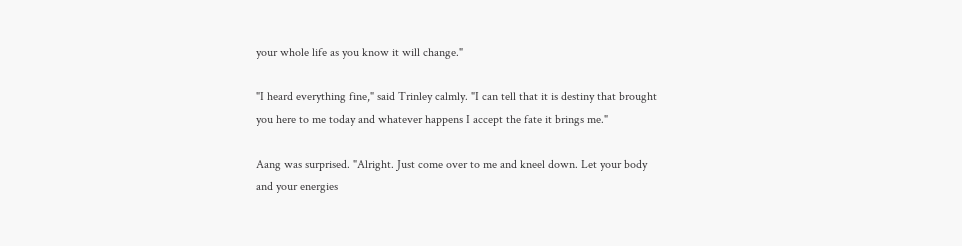your whole life as you know it will change."

"I heard everything fine," said Trinley calmly. "I can tell that it is destiny that brought you here to me today and whatever happens I accept the fate it brings me."

Aang was surprised. "Alright. Just come over to me and kneel down. Let your body and your energies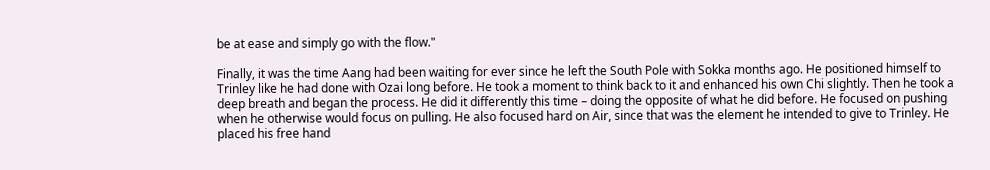be at ease and simply go with the flow."

Finally, it was the time Aang had been waiting for ever since he left the South Pole with Sokka months ago. He positioned himself to Trinley like he had done with Ozai long before. He took a moment to think back to it and enhanced his own Chi slightly. Then he took a deep breath and began the process. He did it differently this time – doing the opposite of what he did before. He focused on pushing when he otherwise would focus on pulling. He also focused hard on Air, since that was the element he intended to give to Trinley. He placed his free hand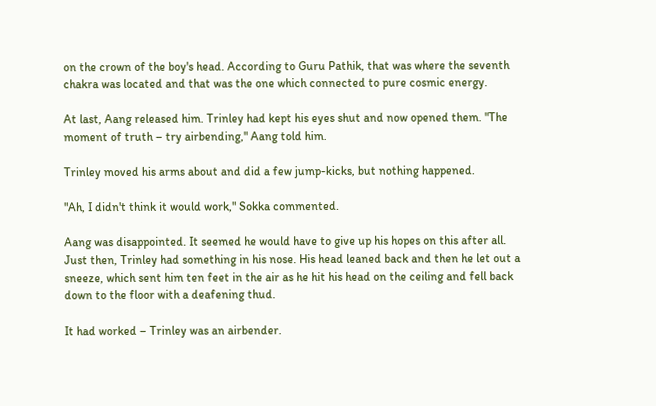on the crown of the boy's head. According to Guru Pathik, that was where the seventh chakra was located and that was the one which connected to pure cosmic energy.

At last, Aang released him. Trinley had kept his eyes shut and now opened them. "The moment of truth – try airbending," Aang told him.

Trinley moved his arms about and did a few jump-kicks, but nothing happened.

"Ah, I didn't think it would work," Sokka commented.

Aang was disappointed. It seemed he would have to give up his hopes on this after all. Just then, Trinley had something in his nose. His head leaned back and then he let out a sneeze, which sent him ten feet in the air as he hit his head on the ceiling and fell back down to the floor with a deafening thud.

It had worked – Trinley was an airbender.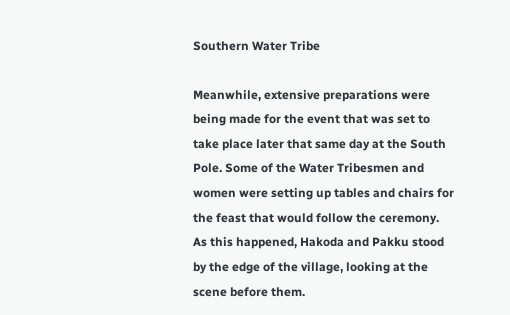Southern Water Tribe

Meanwhile, extensive preparations were being made for the event that was set to take place later that same day at the South Pole. Some of the Water Tribesmen and women were setting up tables and chairs for the feast that would follow the ceremony. As this happened, Hakoda and Pakku stood by the edge of the village, looking at the scene before them.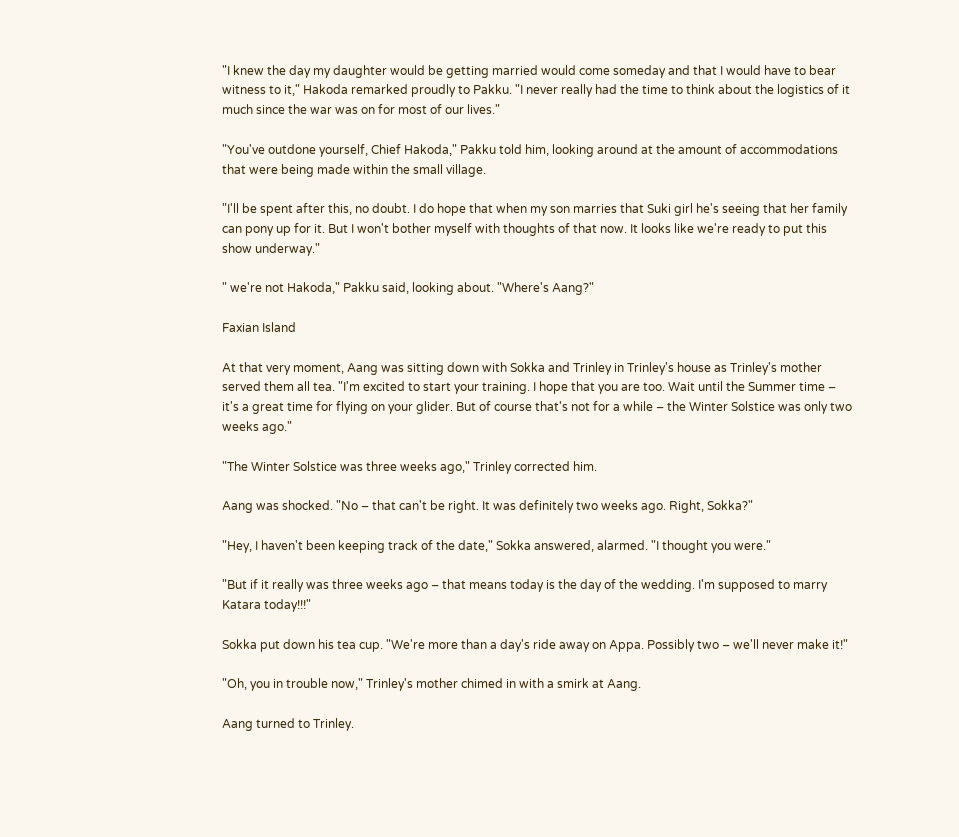"I knew the day my daughter would be getting married would come someday and that I would have to bear witness to it," Hakoda remarked proudly to Pakku. "I never really had the time to think about the logistics of it much since the war was on for most of our lives."

"You've outdone yourself, Chief Hakoda," Pakku told him, looking around at the amount of accommodations that were being made within the small village.

"I'll be spent after this, no doubt. I do hope that when my son marries that Suki girl he's seeing that her family can pony up for it. But I won't bother myself with thoughts of that now. It looks like we're ready to put this show underway."

" we're not Hakoda," Pakku said, looking about. "Where's Aang?"

Faxian Island

At that very moment, Aang was sitting down with Sokka and Trinley in Trinley's house as Trinley's mother served them all tea. "I'm excited to start your training. I hope that you are too. Wait until the Summer time – it's a great time for flying on your glider. But of course that's not for a while – the Winter Solstice was only two weeks ago."

"The Winter Solstice was three weeks ago," Trinley corrected him.

Aang was shocked. "No – that can't be right. It was definitely two weeks ago. Right, Sokka?"

"Hey, I haven't been keeping track of the date," Sokka answered, alarmed. "I thought you were."

"But if it really was three weeks ago – that means today is the day of the wedding. I'm supposed to marry Katara today!!!"

Sokka put down his tea cup. "We're more than a day's ride away on Appa. Possibly two – we'll never make it!"

"Oh, you in trouble now," Trinley's mother chimed in with a smirk at Aang.

Aang turned to Trinley.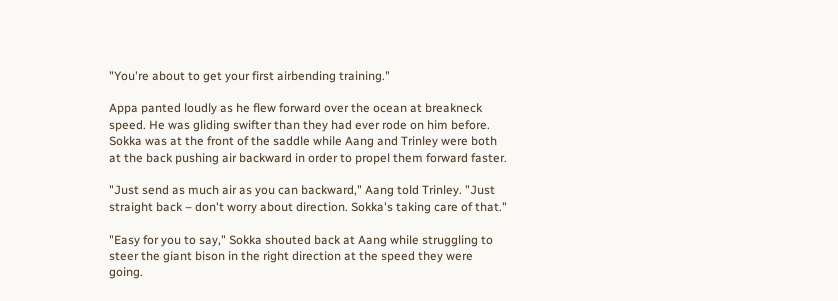"You're about to get your first airbending training."

Appa panted loudly as he flew forward over the ocean at breakneck speed. He was gliding swifter than they had ever rode on him before. Sokka was at the front of the saddle while Aang and Trinley were both at the back pushing air backward in order to propel them forward faster.

"Just send as much air as you can backward," Aang told Trinley. "Just straight back – don't worry about direction. Sokka's taking care of that."

"Easy for you to say," Sokka shouted back at Aang while struggling to steer the giant bison in the right direction at the speed they were going.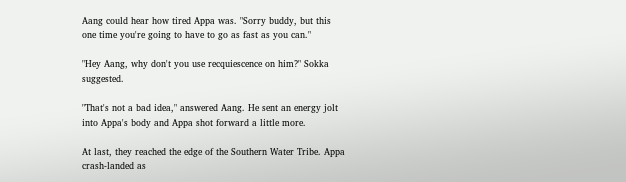Aang could hear how tired Appa was. "Sorry buddy, but this one time you're going to have to go as fast as you can."

"Hey Aang, why don't you use recquiescence on him?" Sokka suggested.

"That's not a bad idea," answered Aang. He sent an energy jolt into Appa's body and Appa shot forward a little more.

At last, they reached the edge of the Southern Water Tribe. Appa crash-landed as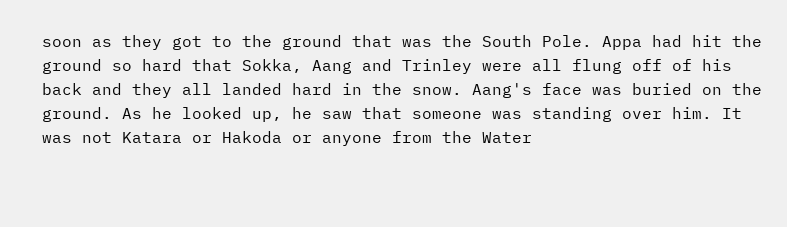soon as they got to the ground that was the South Pole. Appa had hit the ground so hard that Sokka, Aang and Trinley were all flung off of his back and they all landed hard in the snow. Aang's face was buried on the ground. As he looked up, he saw that someone was standing over him. It was not Katara or Hakoda or anyone from the Water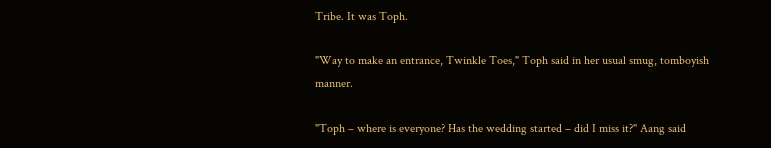Tribe. It was Toph.

"Way to make an entrance, Twinkle Toes," Toph said in her usual smug, tomboyish manner.

"Toph – where is everyone? Has the wedding started – did I miss it?" Aang said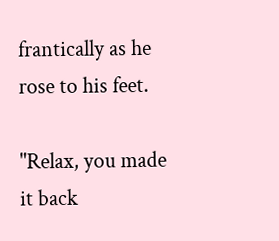frantically as he rose to his feet.

"Relax, you made it back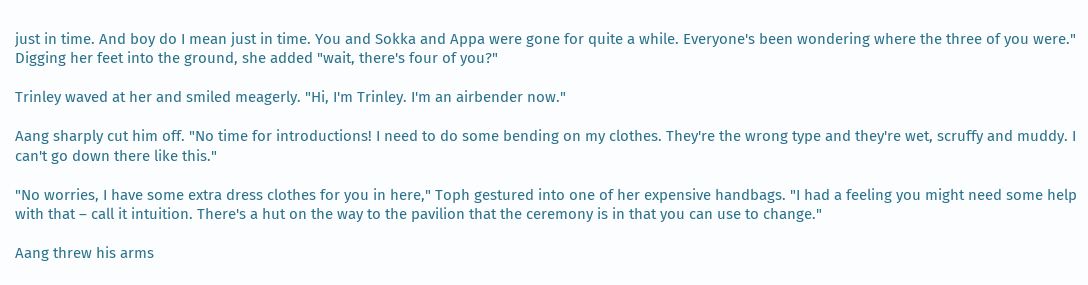just in time. And boy do I mean just in time. You and Sokka and Appa were gone for quite a while. Everyone's been wondering where the three of you were." Digging her feet into the ground, she added "wait, there's four of you?"

Trinley waved at her and smiled meagerly. "Hi, I'm Trinley. I'm an airbender now."

Aang sharply cut him off. "No time for introductions! I need to do some bending on my clothes. They're the wrong type and they're wet, scruffy and muddy. I can't go down there like this."

"No worries, I have some extra dress clothes for you in here," Toph gestured into one of her expensive handbags. "I had a feeling you might need some help with that – call it intuition. There's a hut on the way to the pavilion that the ceremony is in that you can use to change."

Aang threw his arms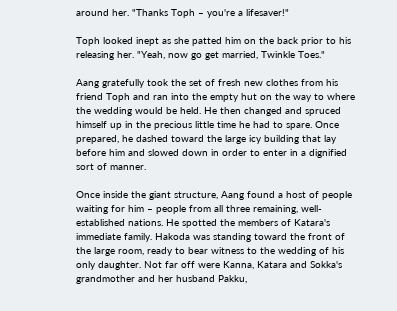around her. "Thanks Toph – you're a lifesaver!"

Toph looked inept as she patted him on the back prior to his releasing her. "Yeah, now go get married, Twinkle Toes."

Aang gratefully took the set of fresh new clothes from his friend Toph and ran into the empty hut on the way to where the wedding would be held. He then changed and spruced himself up in the precious little time he had to spare. Once prepared, he dashed toward the large icy building that lay before him and slowed down in order to enter in a dignified sort of manner.

Once inside the giant structure, Aang found a host of people waiting for him – people from all three remaining, well-established nations. He spotted the members of Katara's immediate family. Hakoda was standing toward the front of the large room, ready to bear witness to the wedding of his only daughter. Not far off were Kanna, Katara and Sokka's grandmother and her husband Pakku,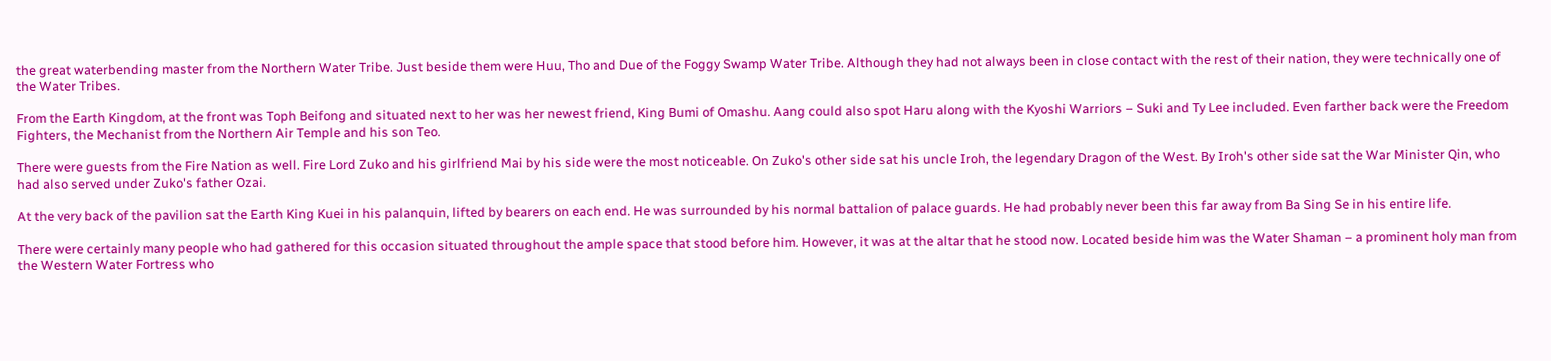the great waterbending master from the Northern Water Tribe. Just beside them were Huu, Tho and Due of the Foggy Swamp Water Tribe. Although they had not always been in close contact with the rest of their nation, they were technically one of the Water Tribes.

From the Earth Kingdom, at the front was Toph Beifong and situated next to her was her newest friend, King Bumi of Omashu. Aang could also spot Haru along with the Kyoshi Warriors – Suki and Ty Lee included. Even farther back were the Freedom Fighters, the Mechanist from the Northern Air Temple and his son Teo.

There were guests from the Fire Nation as well. Fire Lord Zuko and his girlfriend Mai by his side were the most noticeable. On Zuko's other side sat his uncle Iroh, the legendary Dragon of the West. By Iroh's other side sat the War Minister Qin, who had also served under Zuko's father Ozai.

At the very back of the pavilion sat the Earth King Kuei in his palanquin, lifted by bearers on each end. He was surrounded by his normal battalion of palace guards. He had probably never been this far away from Ba Sing Se in his entire life.

There were certainly many people who had gathered for this occasion situated throughout the ample space that stood before him. However, it was at the altar that he stood now. Located beside him was the Water Shaman – a prominent holy man from the Western Water Fortress who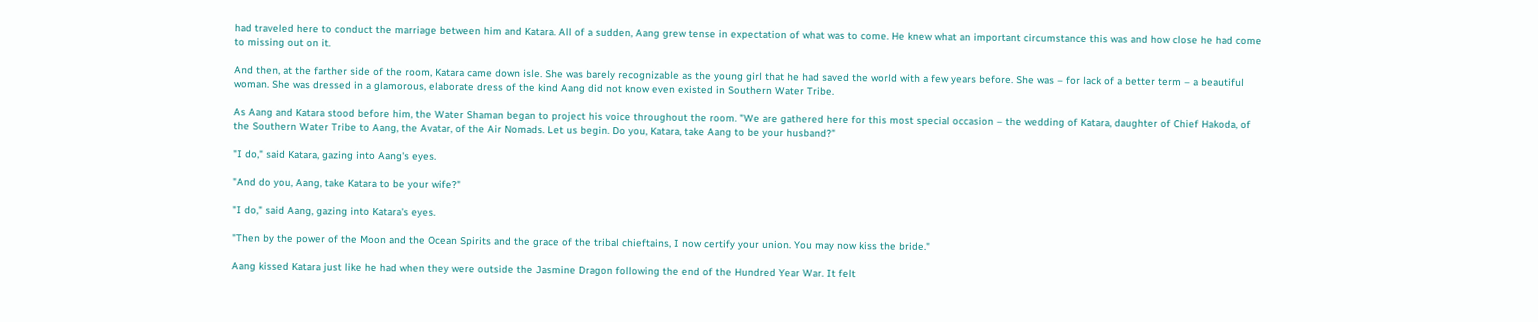had traveled here to conduct the marriage between him and Katara. All of a sudden, Aang grew tense in expectation of what was to come. He knew what an important circumstance this was and how close he had come to missing out on it.

And then, at the farther side of the room, Katara came down isle. She was barely recognizable as the young girl that he had saved the world with a few years before. She was – for lack of a better term – a beautiful woman. She was dressed in a glamorous, elaborate dress of the kind Aang did not know even existed in Southern Water Tribe.

As Aang and Katara stood before him, the Water Shaman began to project his voice throughout the room. "We are gathered here for this most special occasion – the wedding of Katara, daughter of Chief Hakoda, of the Southern Water Tribe to Aang, the Avatar, of the Air Nomads. Let us begin. Do you, Katara, take Aang to be your husband?"

"I do," said Katara, gazing into Aang's eyes.

"And do you, Aang, take Katara to be your wife?"

"I do," said Aang, gazing into Katara's eyes.

"Then by the power of the Moon and the Ocean Spirits and the grace of the tribal chieftains, I now certify your union. You may now kiss the bride."

Aang kissed Katara just like he had when they were outside the Jasmine Dragon following the end of the Hundred Year War. It felt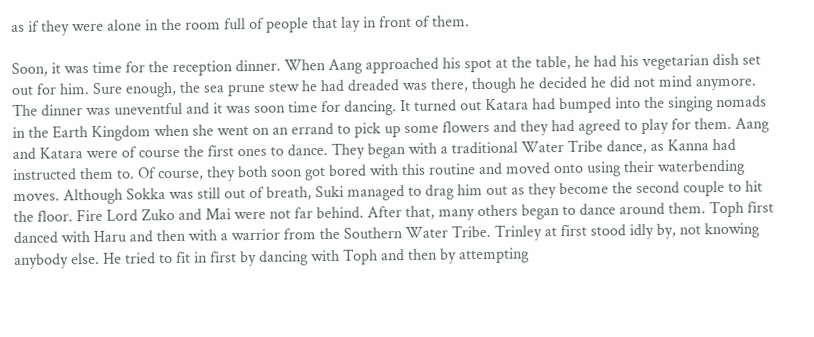as if they were alone in the room full of people that lay in front of them.

Soon, it was time for the reception dinner. When Aang approached his spot at the table, he had his vegetarian dish set out for him. Sure enough, the sea prune stew he had dreaded was there, though he decided he did not mind anymore. The dinner was uneventful and it was soon time for dancing. It turned out Katara had bumped into the singing nomads in the Earth Kingdom when she went on an errand to pick up some flowers and they had agreed to play for them. Aang and Katara were of course the first ones to dance. They began with a traditional Water Tribe dance, as Kanna had instructed them to. Of course, they both soon got bored with this routine and moved onto using their waterbending moves. Although Sokka was still out of breath, Suki managed to drag him out as they become the second couple to hit the floor. Fire Lord Zuko and Mai were not far behind. After that, many others began to dance around them. Toph first danced with Haru and then with a warrior from the Southern Water Tribe. Trinley at first stood idly by, not knowing anybody else. He tried to fit in first by dancing with Toph and then by attempting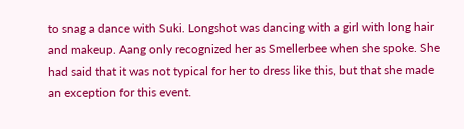to snag a dance with Suki. Longshot was dancing with a girl with long hair and makeup. Aang only recognized her as Smellerbee when she spoke. She had said that it was not typical for her to dress like this, but that she made an exception for this event.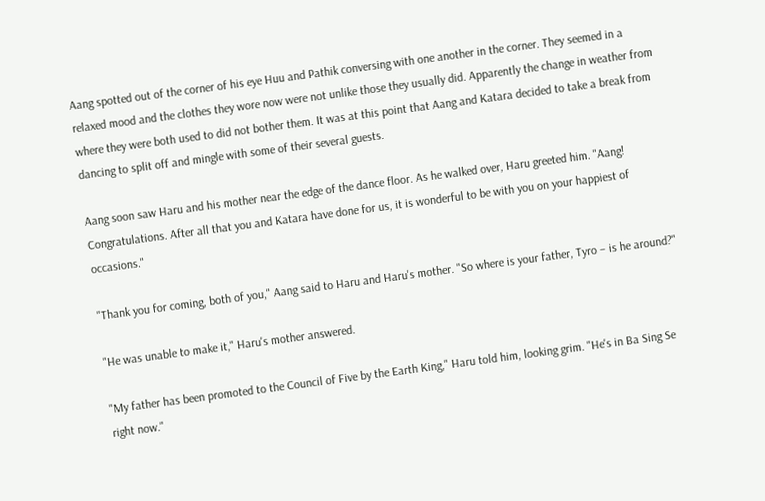Aang spotted out of the corner of his eye Huu and Pathik conversing with one another in the corner. They seemed in a relaxed mood and the clothes they wore now were not unlike those they usually did. Apparently the change in weather from where they were both used to did not bother them. It was at this point that Aang and Katara decided to take a break from dancing to split off and mingle with some of their several guests.

Aang soon saw Haru and his mother near the edge of the dance floor. As he walked over, Haru greeted him. "Aang! Congratulations. After all that you and Katara have done for us, it is wonderful to be with you on your happiest of occasions."

"Thank you for coming, both of you," Aang said to Haru and Haru's mother. "So where is your father, Tyro – is he around?"

"He was unable to make it," Haru's mother answered.

"My father has been promoted to the Council of Five by the Earth King," Haru told him, looking grim. "He's in Ba Sing Se right now."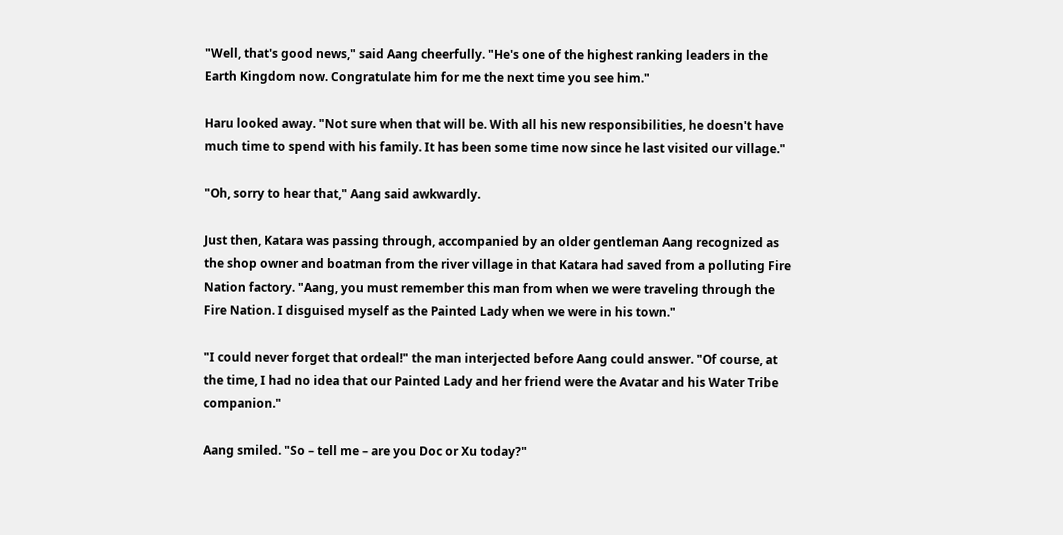"Well, that's good news," said Aang cheerfully. "He's one of the highest ranking leaders in the Earth Kingdom now. Congratulate him for me the next time you see him."

Haru looked away. "Not sure when that will be. With all his new responsibilities, he doesn't have much time to spend with his family. It has been some time now since he last visited our village."

"Oh, sorry to hear that," Aang said awkwardly.

Just then, Katara was passing through, accompanied by an older gentleman Aang recognized as the shop owner and boatman from the river village in that Katara had saved from a polluting Fire Nation factory. "Aang, you must remember this man from when we were traveling through the Fire Nation. I disguised myself as the Painted Lady when we were in his town."

"I could never forget that ordeal!" the man interjected before Aang could answer. "Of course, at the time, I had no idea that our Painted Lady and her friend were the Avatar and his Water Tribe companion."

Aang smiled. "So – tell me – are you Doc or Xu today?"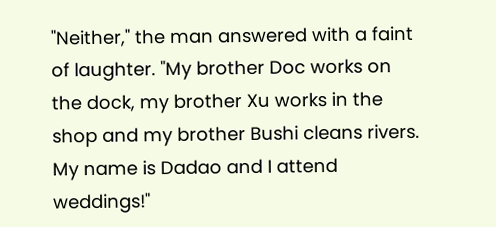"Neither," the man answered with a faint of laughter. "My brother Doc works on the dock, my brother Xu works in the shop and my brother Bushi cleans rivers. My name is Dadao and I attend weddings!"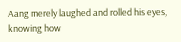Aang merely laughed and rolled his eyes, knowing how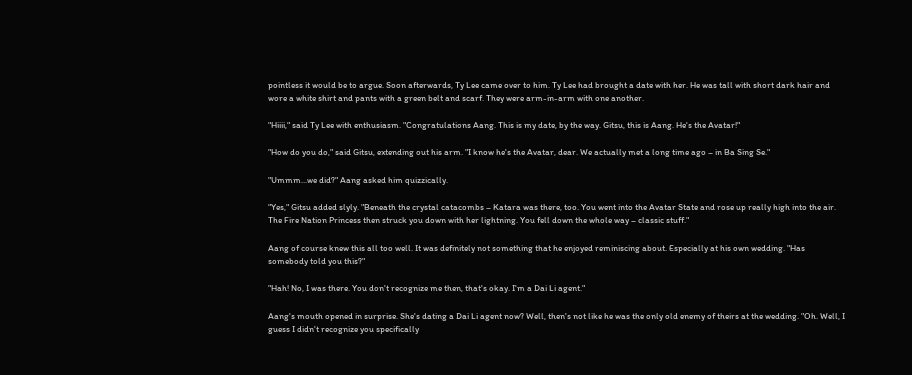pointless it would be to argue. Soon afterwards, Ty Lee came over to him. Ty Lee had brought a date with her. He was tall with short dark hair and wore a white shirt and pants with a green belt and scarf. They were arm-in-arm with one another.

"Hiiii," said Ty Lee with enthusiasm. "Congratulations Aang. This is my date, by the way. Gitsu, this is Aang. He's the Avatar!"

"How do you do," said Gitsu, extending out his arm. "I know he's the Avatar, dear. We actually met a long time ago – in Ba Sing Se."

"Ummm...we did?" Aang asked him quizzically.

"Yes," Gitsu added slyly. "Beneath the crystal catacombs – Katara was there, too. You went into the Avatar State and rose up really high into the air. The Fire Nation Princess then struck you down with her lightning. You fell down the whole way – classic stuff."

Aang of course knew this all too well. It was definitely not something that he enjoyed reminiscing about. Especially at his own wedding. "Has somebody told you this?"

"Hah! No, I was there. You don't recognize me then, that's okay. I'm a Dai Li agent."

Aang's mouth opened in surprise. She's dating a Dai Li agent now? Well, then's not like he was the only old enemy of theirs at the wedding. "Oh. Well, I guess I didn't recognize you specifically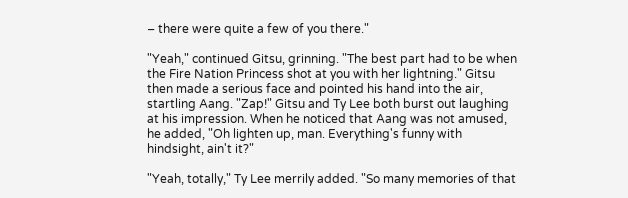– there were quite a few of you there."

"Yeah," continued Gitsu, grinning. "The best part had to be when the Fire Nation Princess shot at you with her lightning." Gitsu then made a serious face and pointed his hand into the air, startling Aang. "Zap!" Gitsu and Ty Lee both burst out laughing at his impression. When he noticed that Aang was not amused, he added, "Oh lighten up, man. Everything's funny with hindsight, ain't it?"

"Yeah, totally," Ty Lee merrily added. "So many memories of that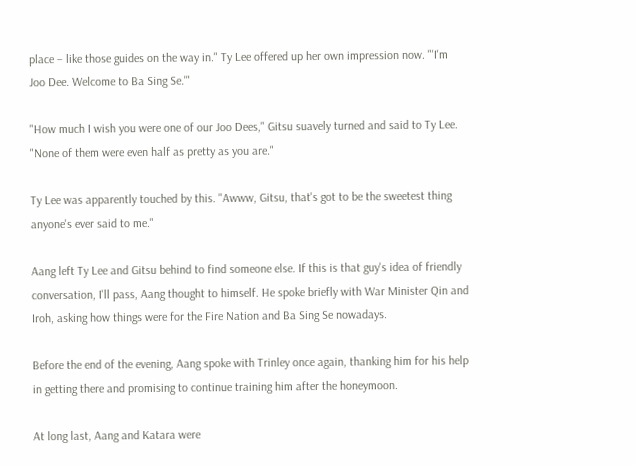place – like those guides on the way in." Ty Lee offered up her own impression now. "'I'm Joo Dee. Welcome to Ba Sing Se.'"

"How much I wish you were one of our Joo Dees," Gitsu suavely turned and said to Ty Lee. "None of them were even half as pretty as you are."

Ty Lee was apparently touched by this. "Awww, Gitsu, that's got to be the sweetest thing anyone's ever said to me."

Aang left Ty Lee and Gitsu behind to find someone else. If this is that guy's idea of friendly conversation, I'll pass, Aang thought to himself. He spoke briefly with War Minister Qin and Iroh, asking how things were for the Fire Nation and Ba Sing Se nowadays.

Before the end of the evening, Aang spoke with Trinley once again, thanking him for his help in getting there and promising to continue training him after the honeymoon.

At long last, Aang and Katara were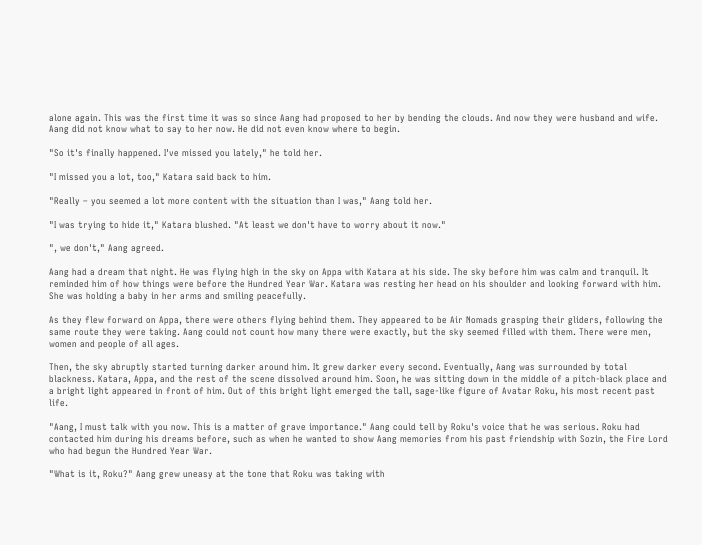alone again. This was the first time it was so since Aang had proposed to her by bending the clouds. And now they were husband and wife. Aang did not know what to say to her now. He did not even know where to begin.

"So it's finally happened. I've missed you lately," he told her.

"I missed you a lot, too," Katara said back to him.

"Really – you seemed a lot more content with the situation than I was," Aang told her.

"I was trying to hide it," Katara blushed. "At least we don't have to worry about it now."

", we don't," Aang agreed.

Aang had a dream that night. He was flying high in the sky on Appa with Katara at his side. The sky before him was calm and tranquil. It reminded him of how things were before the Hundred Year War. Katara was resting her head on his shoulder and looking forward with him. She was holding a baby in her arms and smiling peacefully.

As they flew forward on Appa, there were others flying behind them. They appeared to be Air Nomads grasping their gliders, following the same route they were taking. Aang could not count how many there were exactly, but the sky seemed filled with them. There were men, women and people of all ages.

Then, the sky abruptly started turning darker around him. It grew darker every second. Eventually, Aang was surrounded by total blackness. Katara, Appa, and the rest of the scene dissolved around him. Soon, he was sitting down in the middle of a pitch-black place and a bright light appeared in front of him. Out of this bright light emerged the tall, sage-like figure of Avatar Roku, his most recent past life.

"Aang, I must talk with you now. This is a matter of grave importance." Aang could tell by Roku's voice that he was serious. Roku had contacted him during his dreams before, such as when he wanted to show Aang memories from his past friendship with Sozin, the Fire Lord who had begun the Hundred Year War.

"What is it, Roku?" Aang grew uneasy at the tone that Roku was taking with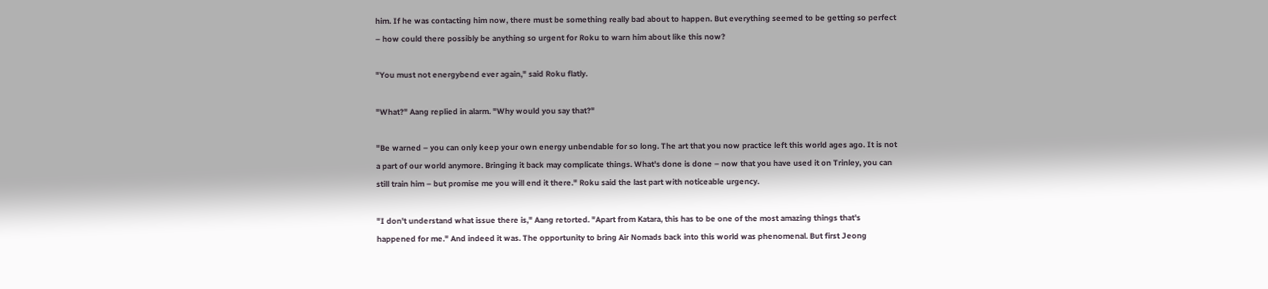him. If he was contacting him now, there must be something really bad about to happen. But everything seemed to be getting so perfect – how could there possibly be anything so urgent for Roku to warn him about like this now?

"You must not energybend ever again," said Roku flatly.

"What?" Aang replied in alarm. "Why would you say that?"

"Be warned – you can only keep your own energy unbendable for so long. The art that you now practice left this world ages ago. It is not a part of our world anymore. Bringing it back may complicate things. What's done is done – now that you have used it on Trinley, you can still train him – but promise me you will end it there." Roku said the last part with noticeable urgency.

"I don't understand what issue there is," Aang retorted. "Apart from Katara, this has to be one of the most amazing things that's happened for me." And indeed it was. The opportunity to bring Air Nomads back into this world was phenomenal. But first Jeong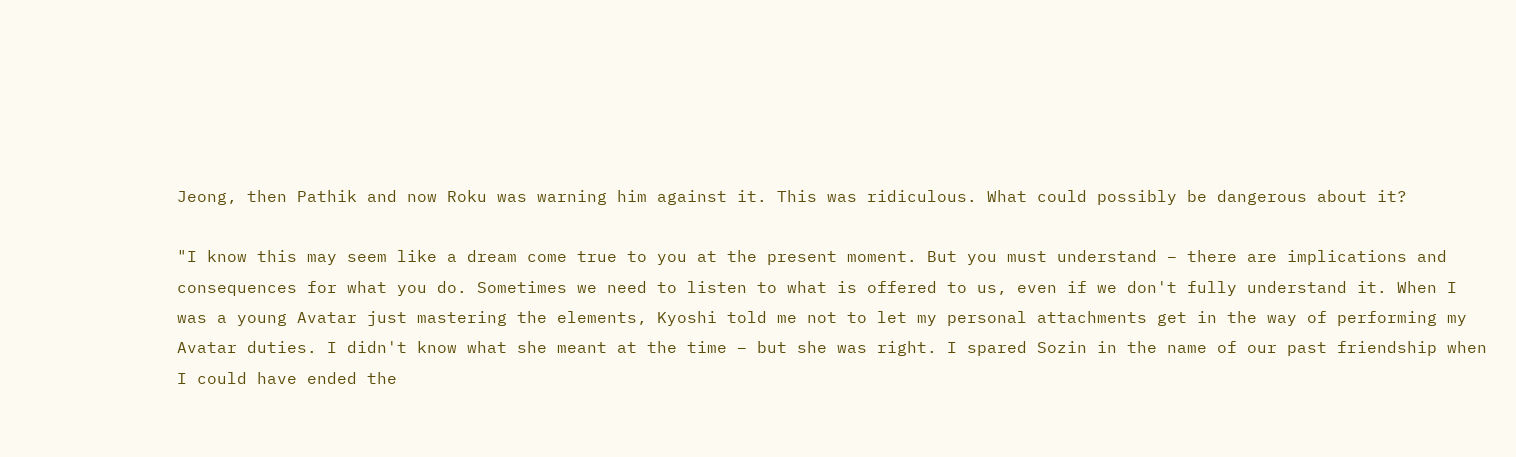Jeong, then Pathik and now Roku was warning him against it. This was ridiculous. What could possibly be dangerous about it?

"I know this may seem like a dream come true to you at the present moment. But you must understand – there are implications and consequences for what you do. Sometimes we need to listen to what is offered to us, even if we don't fully understand it. When I was a young Avatar just mastering the elements, Kyoshi told me not to let my personal attachments get in the way of performing my Avatar duties. I didn't know what she meant at the time – but she was right. I spared Sozin in the name of our past friendship when I could have ended the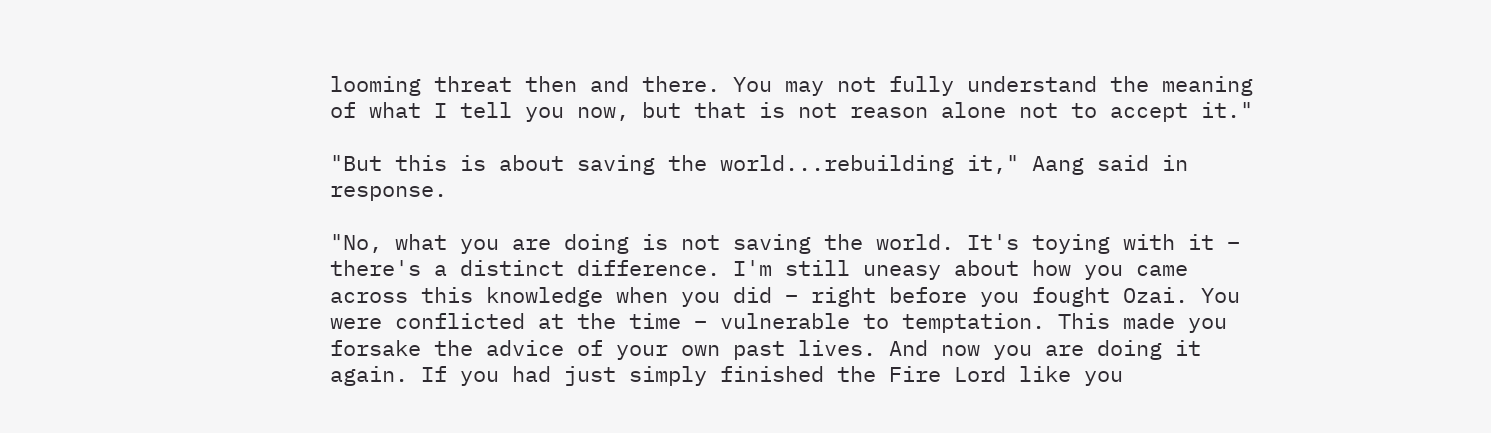looming threat then and there. You may not fully understand the meaning of what I tell you now, but that is not reason alone not to accept it."

"But this is about saving the world...rebuilding it," Aang said in response.

"No, what you are doing is not saving the world. It's toying with it – there's a distinct difference. I'm still uneasy about how you came across this knowledge when you did – right before you fought Ozai. You were conflicted at the time – vulnerable to temptation. This made you forsake the advice of your own past lives. And now you are doing it again. If you had just simply finished the Fire Lord like you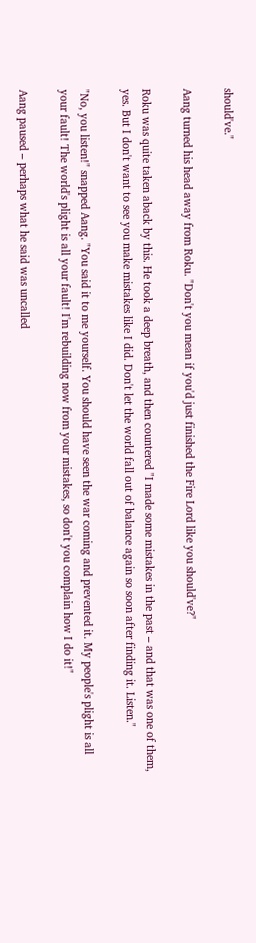should've."

Aang turned his head away from Roku. "Don't you mean if you'd just finished the Fire Lord like you should've?"

Roku was quite taken aback by this. He took a deep breath, and then countered "I made some mistakes in the past – and that was one of them, yes. But I don't want to see you make mistakes like I did. Don't let the world fall out of balance again so soon after finding it. Listen."

"No, you listen!" snapped Aang. "You said it to me yourself. You should have seen the war coming and prevented it. My people's plight is all your fault! The world's plight is all your fault! I'm rebuilding now from your mistakes, so don't you complain how I do it!"

Aang paused – perhaps what he said was uncalled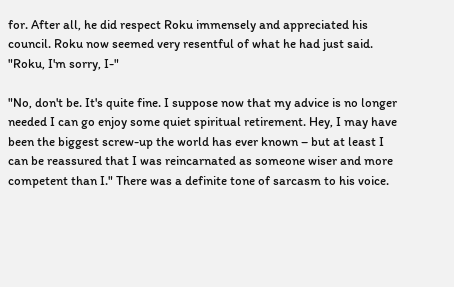for. After all, he did respect Roku immensely and appreciated his council. Roku now seemed very resentful of what he had just said. "Roku, I'm sorry, I-"

"No, don't be. It's quite fine. I suppose now that my advice is no longer needed I can go enjoy some quiet spiritual retirement. Hey, I may have been the biggest screw-up the world has ever known – but at least I can be reassured that I was reincarnated as someone wiser and more competent than I." There was a definite tone of sarcasm to his voice.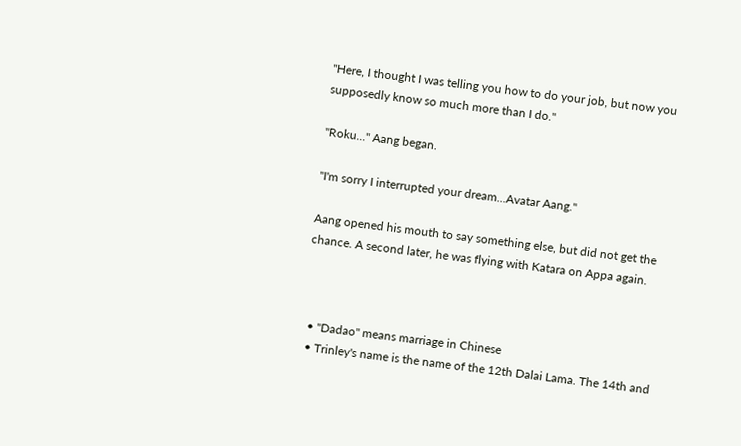"Here, I thought I was telling you how to do your job, but now you supposedly know so much more than I do."

"Roku..." Aang began.

"I'm sorry I interrupted your dream...Avatar Aang."

Aang opened his mouth to say something else, but did not get the chance. A second later, he was flying with Katara on Appa again.



  • "Dadao" means marriage in Chinese
  • Trinley's name is the name of the 12th Dalai Lama. The 14th and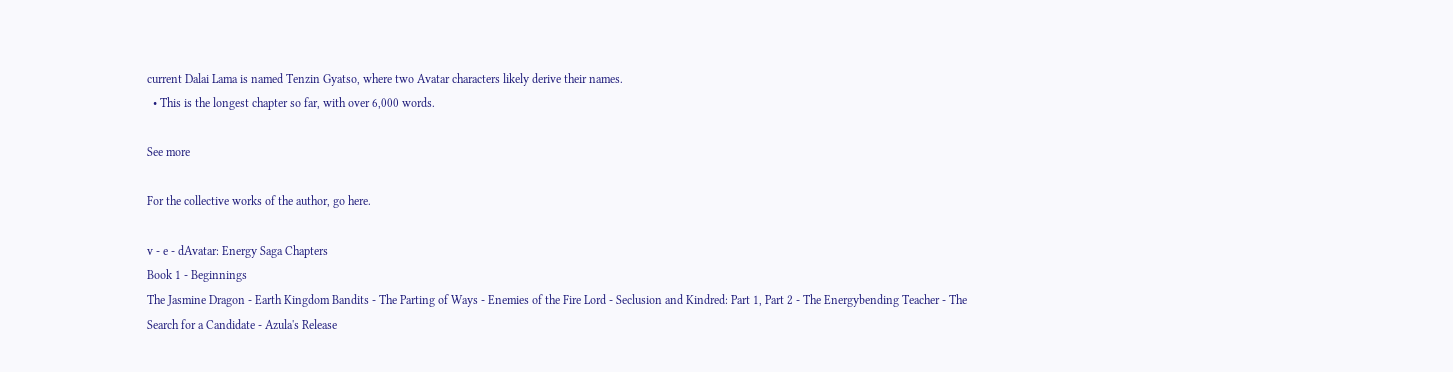current Dalai Lama is named Tenzin Gyatso, where two Avatar characters likely derive their names.
  • This is the longest chapter so far, with over 6,000 words.

See more

For the collective works of the author, go here.

v - e - dAvatar: Energy Saga Chapters
Book 1 - Beginnings
The Jasmine Dragon - Earth Kingdom Bandits - The Parting of Ways - Enemies of the Fire Lord - Seclusion and Kindred: Part 1, Part 2 - The Energybending Teacher - The Search for a Candidate - Azula's Release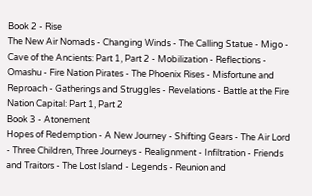Book 2 - Rise
The New Air Nomads - Changing Winds - The Calling Statue - Migo - Cave of the Ancients: Part 1, Part 2 - Mobilization - Reflections - Omashu - Fire Nation Pirates - The Phoenix Rises - Misfortune and Reproach - Gatherings and Struggles - Revelations - Battle at the Fire Nation Capital: Part 1, Part 2
Book 3 - Atonement
Hopes of Redemption - A New Journey - Shifting Gears - The Air Lord - Three Children, Three Journeys - Realignment - Infiltration - Friends and Traitors - The Lost Island - Legends - Reunion and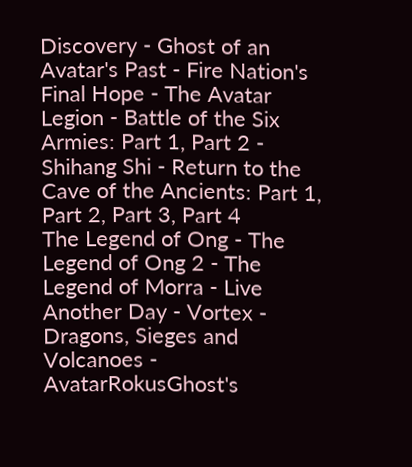Discovery - Ghost of an Avatar's Past - Fire Nation's Final Hope - The Avatar Legion - Battle of the Six Armies: Part 1, Part 2 - Shihang Shi - Return to the Cave of the Ancients: Part 1, Part 2, Part 3, Part 4
The Legend of Ong - The Legend of Ong 2 - The Legend of Morra - Live Another Day - Vortex - Dragons, Sieges and Volcanoes - AvatarRokusGhost's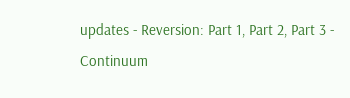updates - Reversion: Part 1, Part 2, Part 3 - Continuum